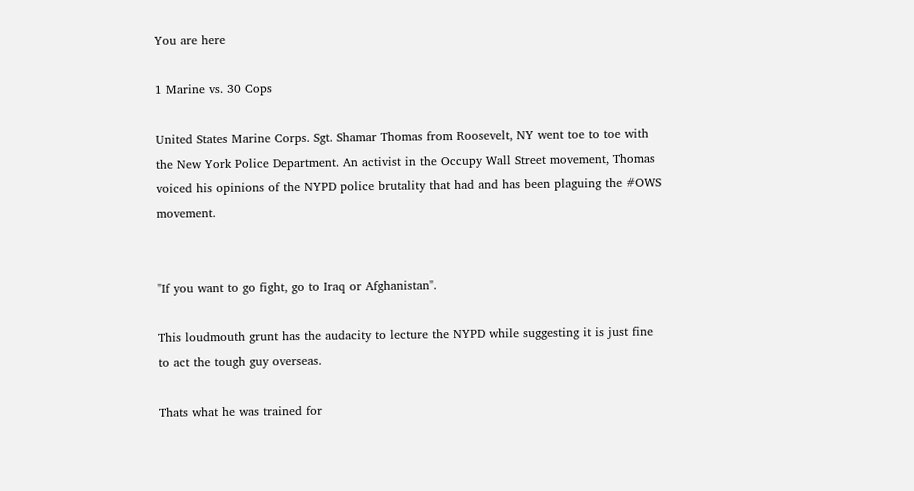You are here

1 Marine vs. 30 Cops

United States Marine Corps. Sgt. Shamar Thomas from Roosevelt, NY went toe to toe with the New York Police Department. An activist in the Occupy Wall Street movement, Thomas voiced his opinions of the NYPD police brutality that had and has been plaguing the #OWS movement.


"If you want to go fight, go to Iraq or Afghanistan".

This loudmouth grunt has the audacity to lecture the NYPD while suggesting it is just fine to act the tough guy overseas.

Thats what he was trained for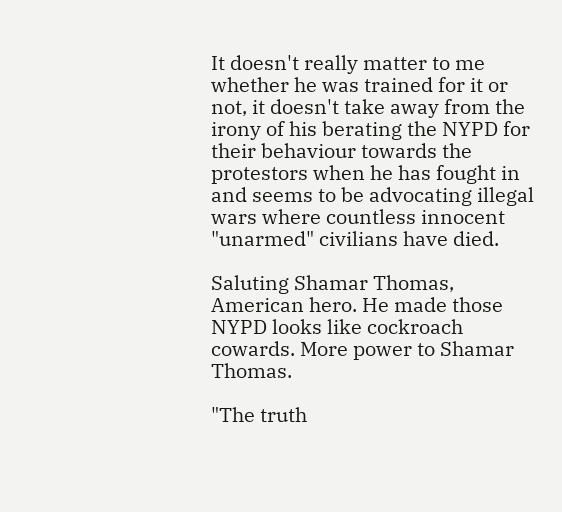It doesn't really matter to me whether he was trained for it or not, it doesn't take away from the irony of his berating the NYPD for their behaviour towards the protestors when he has fought in and seems to be advocating illegal wars where countless innocent "unarmed" civilians have died.

Saluting Shamar Thomas, American hero. He made those NYPD looks like cockroach cowards. More power to Shamar Thomas.

"The truth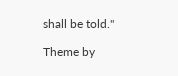shall be told."

Theme by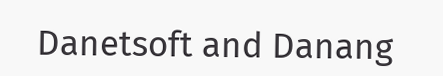Danetsoft and Danang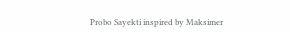Probo Sayekti inspired by Maksimer